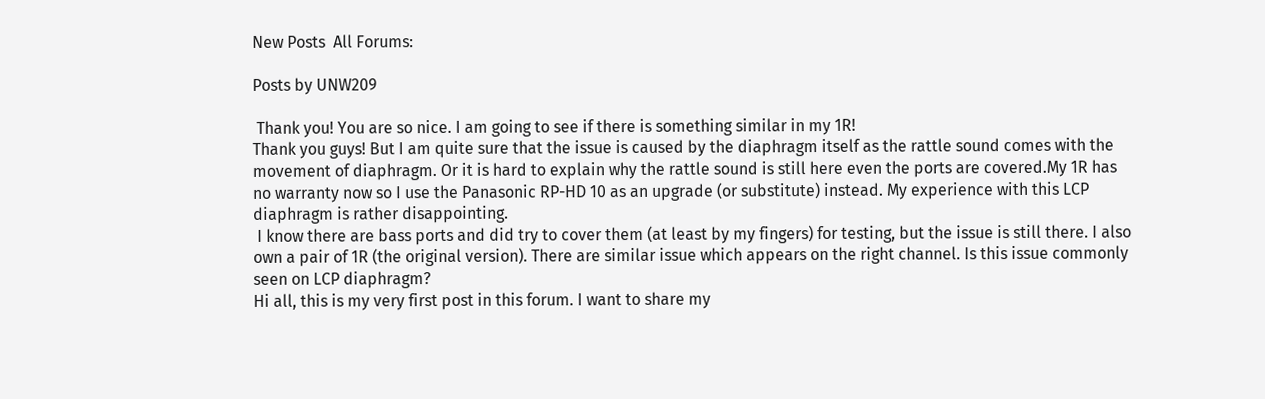New Posts  All Forums:

Posts by UNW209

 Thank you! You are so nice. I am going to see if there is something similar in my 1R!
Thank you guys! But I am quite sure that the issue is caused by the diaphragm itself as the rattle sound comes with the movement of diaphragm. Or it is hard to explain why the rattle sound is still here even the ports are covered.My 1R has no warranty now so I use the Panasonic RP-HD 10 as an upgrade (or substitute) instead. My experience with this LCP diaphragm is rather disappointing.
 I know there are bass ports and did try to cover them (at least by my fingers) for testing, but the issue is still there. I also own a pair of 1R (the original version). There are similar issue which appears on the right channel. Is this issue commonly seen on LCP diaphragm?
Hi all, this is my very first post in this forum. I want to share my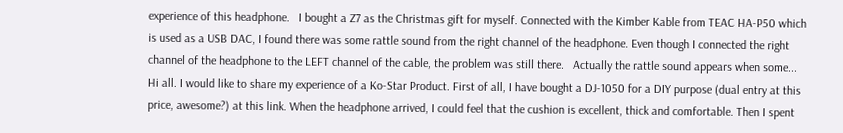experience of this headphone.   I bought a Z7 as the Christmas gift for myself. Connected with the Kimber Kable from TEAC HA-P50 which is used as a USB DAC, I found there was some rattle sound from the right channel of the headphone. Even though I connected the right channel of the headphone to the LEFT channel of the cable, the problem was still there.   Actually the rattle sound appears when some...
Hi all. I would like to share my experience of a Ko-Star Product. First of all, I have bought a DJ-1050 for a DIY purpose (dual entry at this price, awesome?) at this link. When the headphone arrived, I could feel that the cushion is excellent, thick and comfortable. Then I spent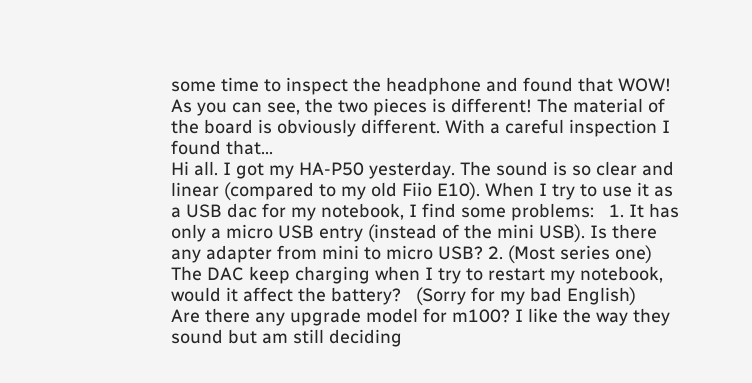some time to inspect the headphone and found that WOW! As you can see, the two pieces is different! The material of the board is obviously different. With a careful inspection I found that...
Hi all. I got my HA-P50 yesterday. The sound is so clear and linear (compared to my old Fiio E10). When I try to use it as a USB dac for my notebook, I find some problems:   1. It has only a micro USB entry (instead of the mini USB). Is there any adapter from mini to micro USB? 2. (Most series one) The DAC keep charging when I try to restart my notebook, would it affect the battery?   (Sorry for my bad English)
Are there any upgrade model for m100? I like the way they sound but am still deciding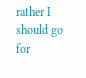rather I should go for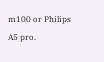m100 or Philips A5 pro.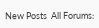New Posts  All Forums: